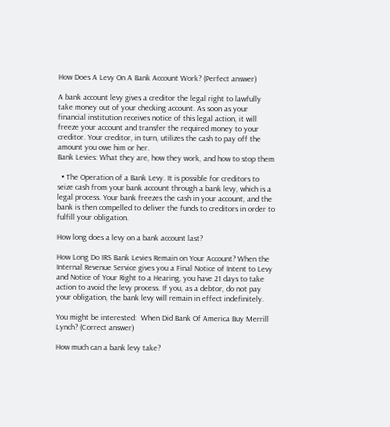How Does A Levy On A Bank Account Work? (Perfect answer)

A bank account levy gives a creditor the legal right to lawfully take money out of your checking account. As soon as your financial institution receives notice of this legal action, it will freeze your account and transfer the required money to your creditor. Your creditor, in turn, utilizes the cash to pay off the amount you owe him or her.
Bank Levies: What they are, how they work, and how to stop them

  • The Operation of a Bank Levy. It is possible for creditors to seize cash from your bank account through a bank levy, which is a legal process. Your bank freezes the cash in your account, and the bank is then compelled to deliver the funds to creditors in order to fulfill your obligation.

How long does a levy on a bank account last?

How Long Do IRS Bank Levies Remain on Your Account? When the Internal Revenue Service gives you a Final Notice of Intent to Levy and Notice of Your Right to a Hearing, you have 21 days to take action to avoid the levy process. If you, as a debtor, do not pay your obligation, the bank levy will remain in effect indefinitely.

You might be interested:  When Did Bank Of America Buy Merrill Lynch? (Correct answer)

How much can a bank levy take?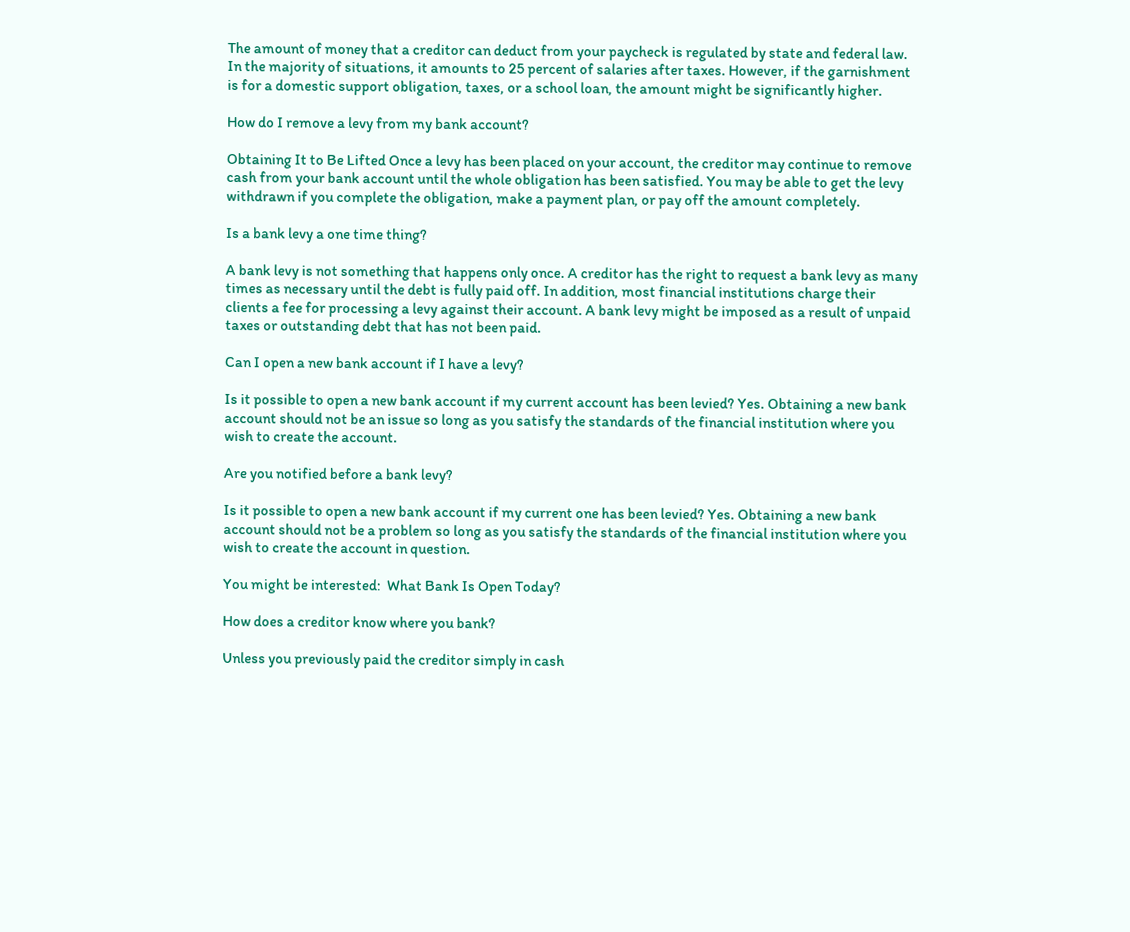The amount of money that a creditor can deduct from your paycheck is regulated by state and federal law. In the majority of situations, it amounts to 25 percent of salaries after taxes. However, if the garnishment is for a domestic support obligation, taxes, or a school loan, the amount might be significantly higher.

How do I remove a levy from my bank account?

Obtaining It to Be Lifted Once a levy has been placed on your account, the creditor may continue to remove cash from your bank account until the whole obligation has been satisfied. You may be able to get the levy withdrawn if you complete the obligation, make a payment plan, or pay off the amount completely.

Is a bank levy a one time thing?

A bank levy is not something that happens only once. A creditor has the right to request a bank levy as many times as necessary until the debt is fully paid off. In addition, most financial institutions charge their clients a fee for processing a levy against their account. A bank levy might be imposed as a result of unpaid taxes or outstanding debt that has not been paid.

Can I open a new bank account if I have a levy?

Is it possible to open a new bank account if my current account has been levied? Yes. Obtaining a new bank account should not be an issue so long as you satisfy the standards of the financial institution where you wish to create the account.

Are you notified before a bank levy?

Is it possible to open a new bank account if my current one has been levied? Yes. Obtaining a new bank account should not be a problem so long as you satisfy the standards of the financial institution where you wish to create the account in question.

You might be interested:  What Bank Is Open Today?

How does a creditor know where you bank?

Unless you previously paid the creditor simply in cash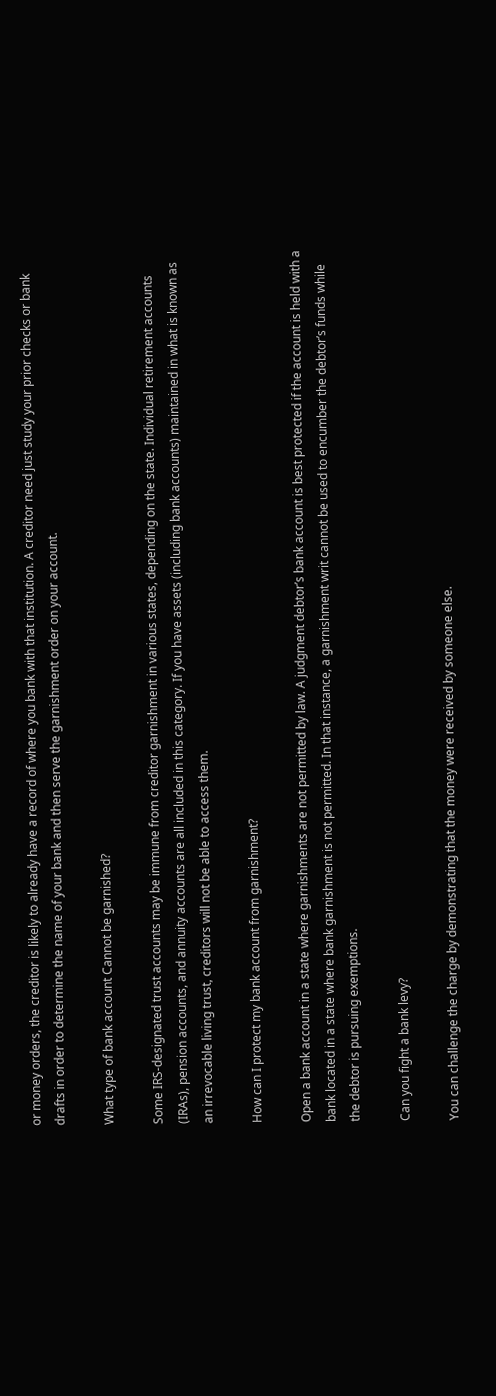or money orders, the creditor is likely to already have a record of where you bank with that institution. A creditor need just study your prior checks or bank drafts in order to determine the name of your bank and then serve the garnishment order on your account.

What type of bank account Cannot be garnished?

Some IRS-designated trust accounts may be immune from creditor garnishment in various states, depending on the state. Individual retirement accounts (IRAs), pension accounts, and annuity accounts are all included in this category. If you have assets (including bank accounts) maintained in what is known as an irrevocable living trust, creditors will not be able to access them.

How can I protect my bank account from garnishment?

Open a bank account in a state where garnishments are not permitted by law. A judgment debtor’s bank account is best protected if the account is held with a bank located in a state where bank garnishment is not permitted. In that instance, a garnishment writ cannot be used to encumber the debtor’s funds while the debtor is pursuing exemptions.

Can you fight a bank levy?

You can challenge the charge by demonstrating that the money were received by someone else.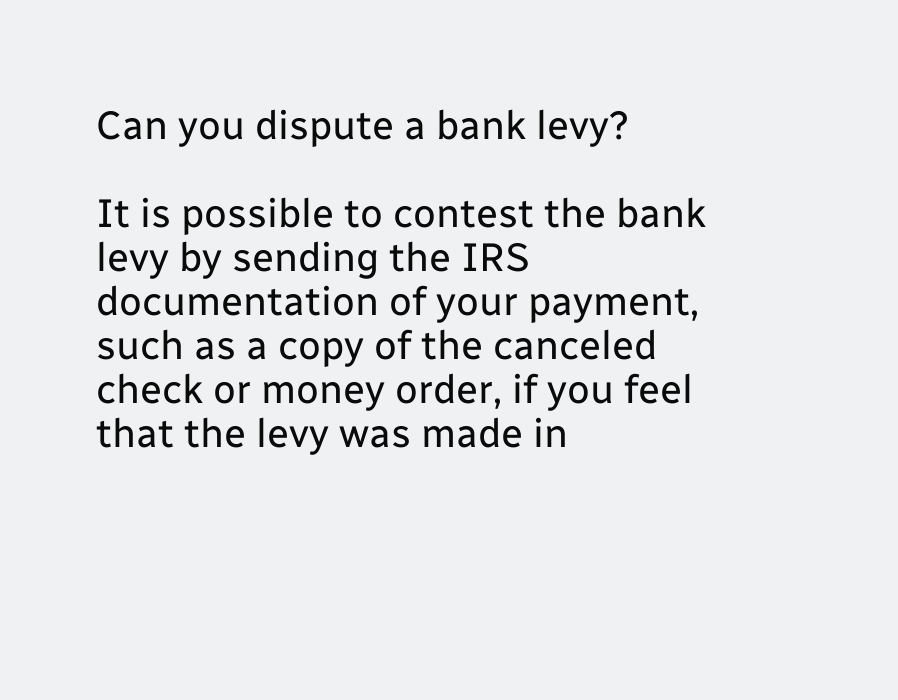Can you dispute a bank levy?

It is possible to contest the bank levy by sending the IRS documentation of your payment, such as a copy of the canceled check or money order, if you feel that the levy was made in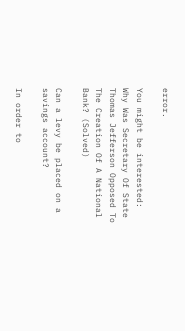error.

You might be interested:  Why Was Secretary Of State Thomas Jefferson Opposed To The Creation Of A National Bank? (Solved)

Can a levy be placed on a savings account?

In order to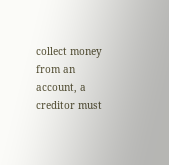collect money from an account, a creditor must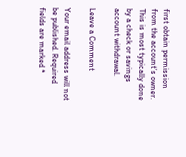first obtain permission from the account’s owner. This is most typically done by a check or savings account withdrawal.

Leave a Comment

Your email address will not be published. Required fields are marked *